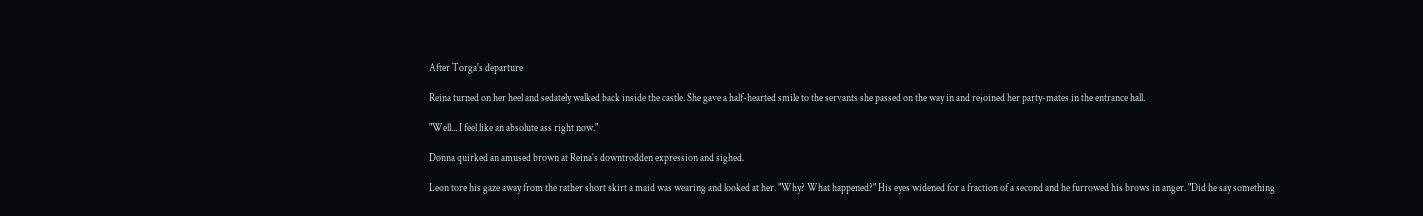After Torga's departure

Reina turned on her heel and sedately walked back inside the castle. She gave a half-hearted smile to the servants she passed on the way in and rejoined her party-mates in the entrance hall.

"Well... I feel like an absolute ass right now."

Donna quirked an amused brown at Reina's downtrodden expression and sighed.

Leon tore his gaze away from the rather short skirt a maid was wearing and looked at her. "Why? What happened?" His eyes widened for a fraction of a second and he furrowed his brows in anger. "Did he say something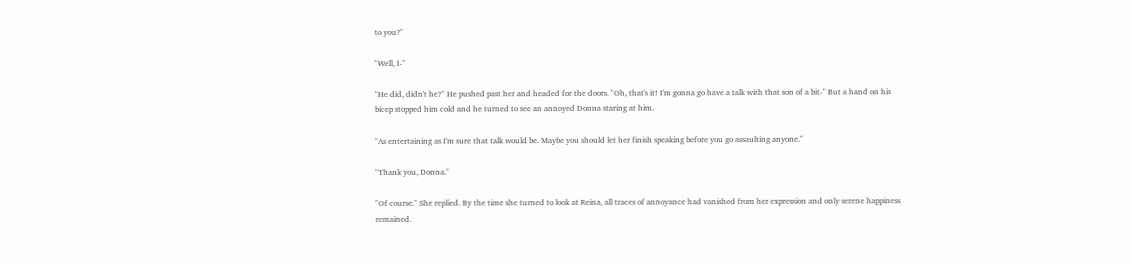to you?"

"Well, I-"

"He did, didn't he?" He pushed past her and headed for the doors. "Oh, that's it! I'm gonna go have a talk with that son of a bit-" But a hand on his bicep stopped him cold and he turned to see an annoyed Donna staring at him.

"As entertaining as I'm sure that talk would be. Maybe you should let her finish speaking before you go assaulting anyone."

"Thank you, Donna."

"Of course." She replied. By the time she turned to look at Reina, all traces of annoyance had vanished from her expression and only serene happiness remained.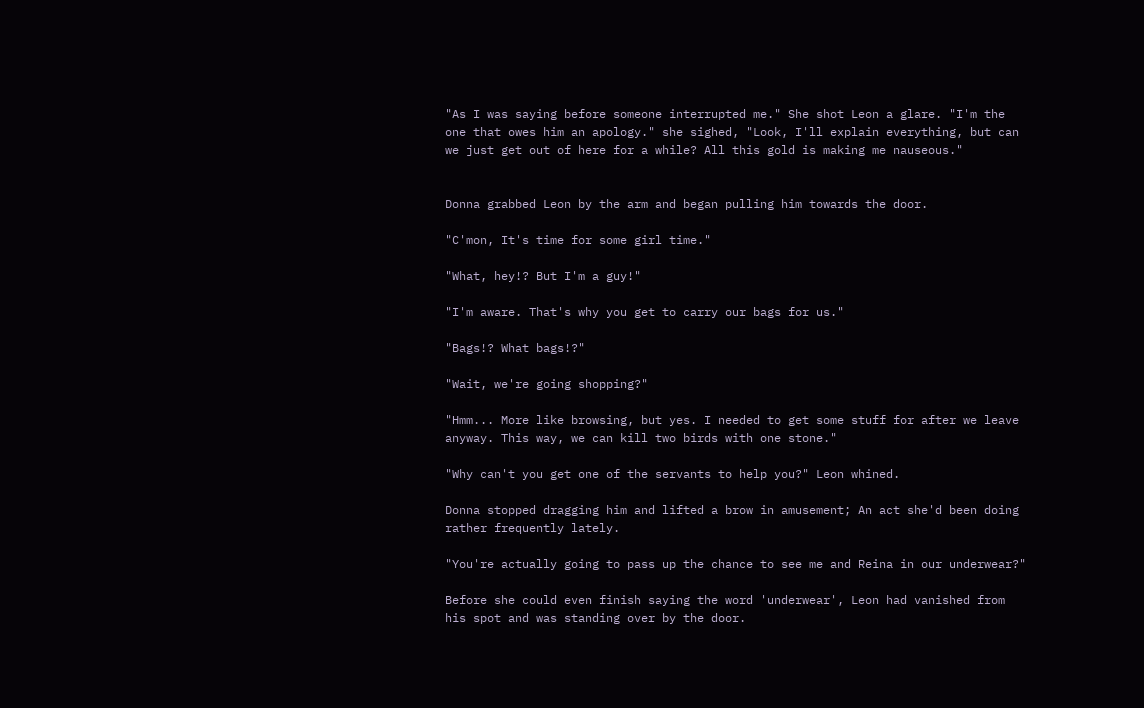"As I was saying before someone interrupted me." She shot Leon a glare. "I'm the one that owes him an apology." she sighed, "Look, I'll explain everything, but can we just get out of here for a while? All this gold is making me nauseous."


Donna grabbed Leon by the arm and began pulling him towards the door.

"C'mon, It's time for some girl time."

"What, hey!? But I'm a guy!"

"I'm aware. That's why you get to carry our bags for us."

"Bags!? What bags!?"

"Wait, we're going shopping?"

"Hmm... More like browsing, but yes. I needed to get some stuff for after we leave anyway. This way, we can kill two birds with one stone."

"Why can't you get one of the servants to help you?" Leon whined.

Donna stopped dragging him and lifted a brow in amusement; An act she'd been doing rather frequently lately.

"You're actually going to pass up the chance to see me and Reina in our underwear?"

Before she could even finish saying the word 'underwear', Leon had vanished from his spot and was standing over by the door.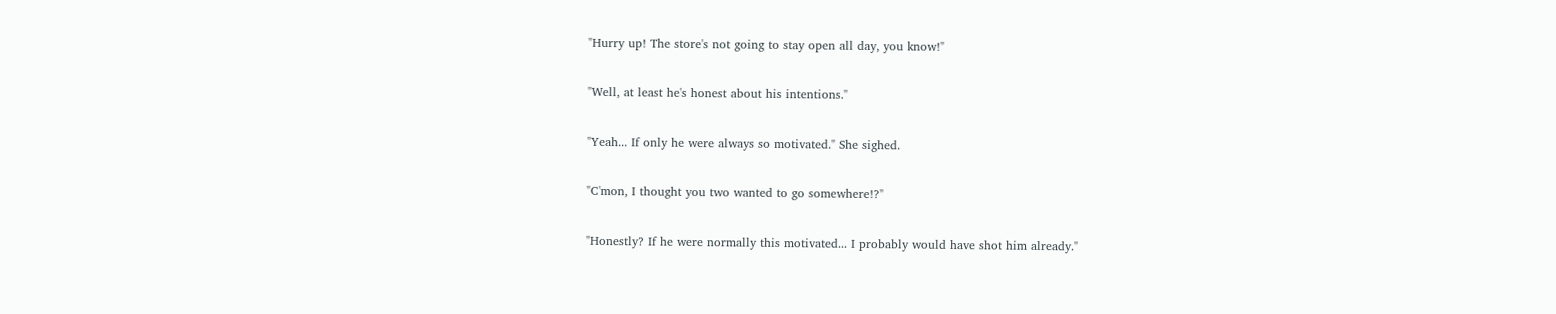"Hurry up! The store's not going to stay open all day, you know!"

"Well, at least he's honest about his intentions."

"Yeah... If only he were always so motivated." She sighed.

"C'mon, I thought you two wanted to go somewhere!?"

"Honestly? If he were normally this motivated... I probably would have shot him already."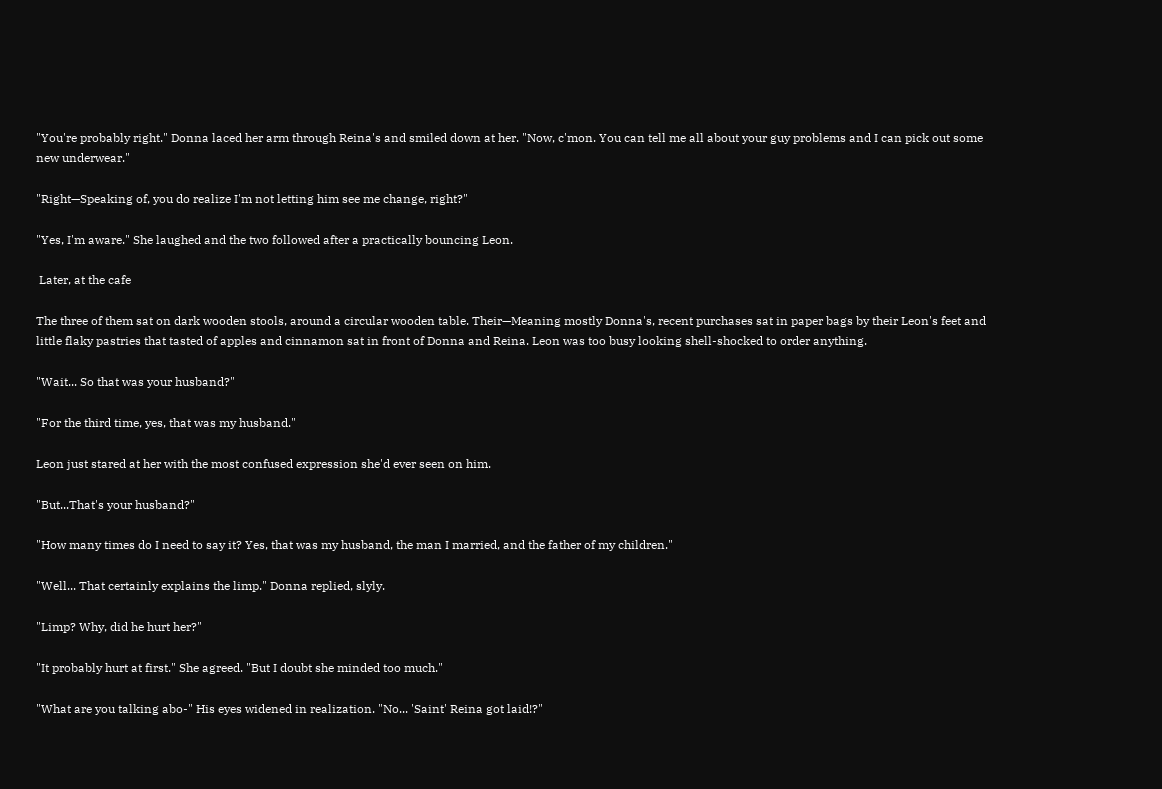"You're probably right." Donna laced her arm through Reina's and smiled down at her. "Now, c'mon. You can tell me all about your guy problems and I can pick out some new underwear."

"Right—Speaking of, you do realize I'm not letting him see me change, right?"

"Yes, I'm aware." She laughed and the two followed after a practically bouncing Leon.

 Later, at the cafe

The three of them sat on dark wooden stools, around a circular wooden table. Their—Meaning mostly Donna's, recent purchases sat in paper bags by their Leon's feet and little flaky pastries that tasted of apples and cinnamon sat in front of Donna and Reina. Leon was too busy looking shell-shocked to order anything.

"Wait... So that was your husband?"

"For the third time, yes, that was my husband."

Leon just stared at her with the most confused expression she'd ever seen on him.

"But...That's your husband?"

"How many times do I need to say it? Yes, that was my husband, the man I married, and the father of my children."

"Well... That certainly explains the limp." Donna replied, slyly.

"Limp? Why, did he hurt her?"

"It probably hurt at first." She agreed. "But I doubt she minded too much."

"What are you talking abo-" His eyes widened in realization. "No... 'Saint' Reina got laid!?"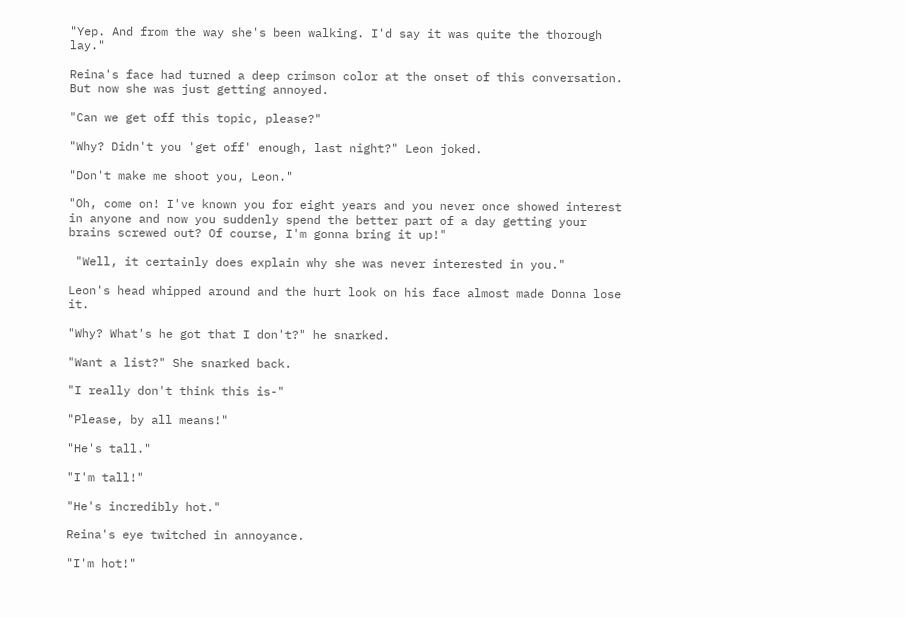"Yep. And from the way she's been walking. I'd say it was quite the thorough lay."

Reina's face had turned a deep crimson color at the onset of this conversation. But now she was just getting annoyed.

"Can we get off this topic, please?"

"Why? Didn't you 'get off' enough, last night?" Leon joked.

"Don't make me shoot you, Leon."

"Oh, come on! I've known you for eight years and you never once showed interest in anyone and now you suddenly spend the better part of a day getting your brains screwed out? Of course, I'm gonna bring it up!"

 "Well, it certainly does explain why she was never interested in you."

Leon's head whipped around and the hurt look on his face almost made Donna lose it.

"Why? What's he got that I don't?" he snarked.

"Want a list?" She snarked back.

"I really don't think this is-"

"Please, by all means!"

"He's tall."

"I'm tall!"

"He's incredibly hot."

Reina's eye twitched in annoyance.

"I'm hot!"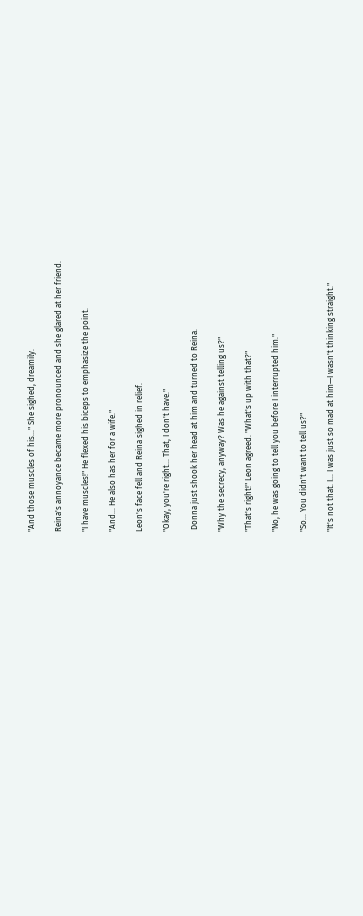"And those muscles of his..." She sighed, dreamily.

Reina's annoyance became more pronounced and she glared at her friend.

"I have muscles!" He flexed his biceps to emphasize the point.

"And... He also has her for a wife."

Leon's face fell and Reina sighed in relief.

"Okay, you're right... That, I don't have."

 Donna just shook her head at him and turned to Reina.

"Why the secrecy, anyway? Was he against telling us?"

"That's right!" Leon agreed. "What's up with that?"

"No, he was going to tell you before I interrupted him."

"So... You didn't want to tell us?"

"It's not that. I... I was just so mad at him—I wasn't thinking straight."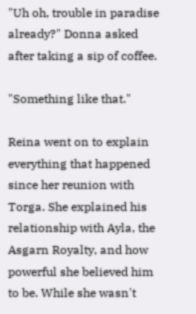"Uh oh, trouble in paradise already?" Donna asked after taking a sip of coffee.

"Something like that."

Reina went on to explain everything that happened since her reunion with Torga. She explained his relationship with Ayla, the Asgarn Royalty, and how powerful she believed him to be. While she wasn't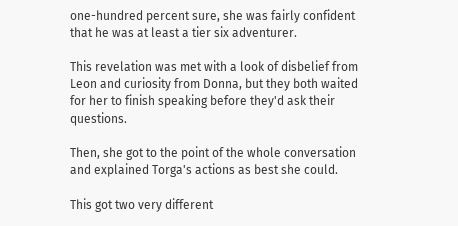one-hundred percent sure, she was fairly confident that he was at least a tier six adventurer.

This revelation was met with a look of disbelief from Leon and curiosity from Donna, but they both waited for her to finish speaking before they'd ask their questions.

Then, she got to the point of the whole conversation and explained Torga's actions as best she could.

This got two very different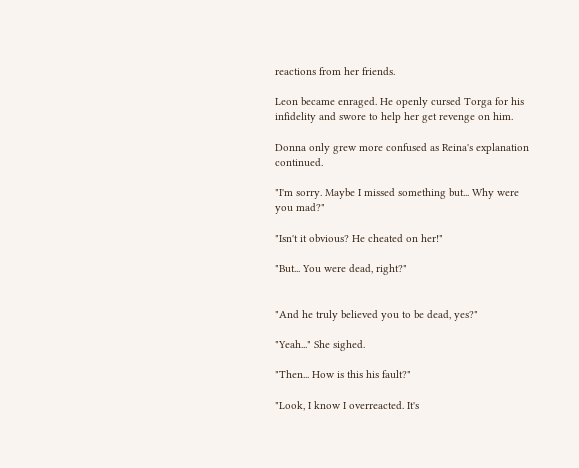reactions from her friends.

Leon became enraged. He openly cursed Torga for his infidelity and swore to help her get revenge on him.

Donna only grew more confused as Reina's explanation continued.

"I'm sorry. Maybe I missed something but... Why were you mad?"

"Isn't it obvious? He cheated on her!"

"But... You were dead, right?"


"And he truly believed you to be dead, yes?"

"Yeah..." She sighed.

"Then... How is this his fault?"

"Look, I know I overreacted. It's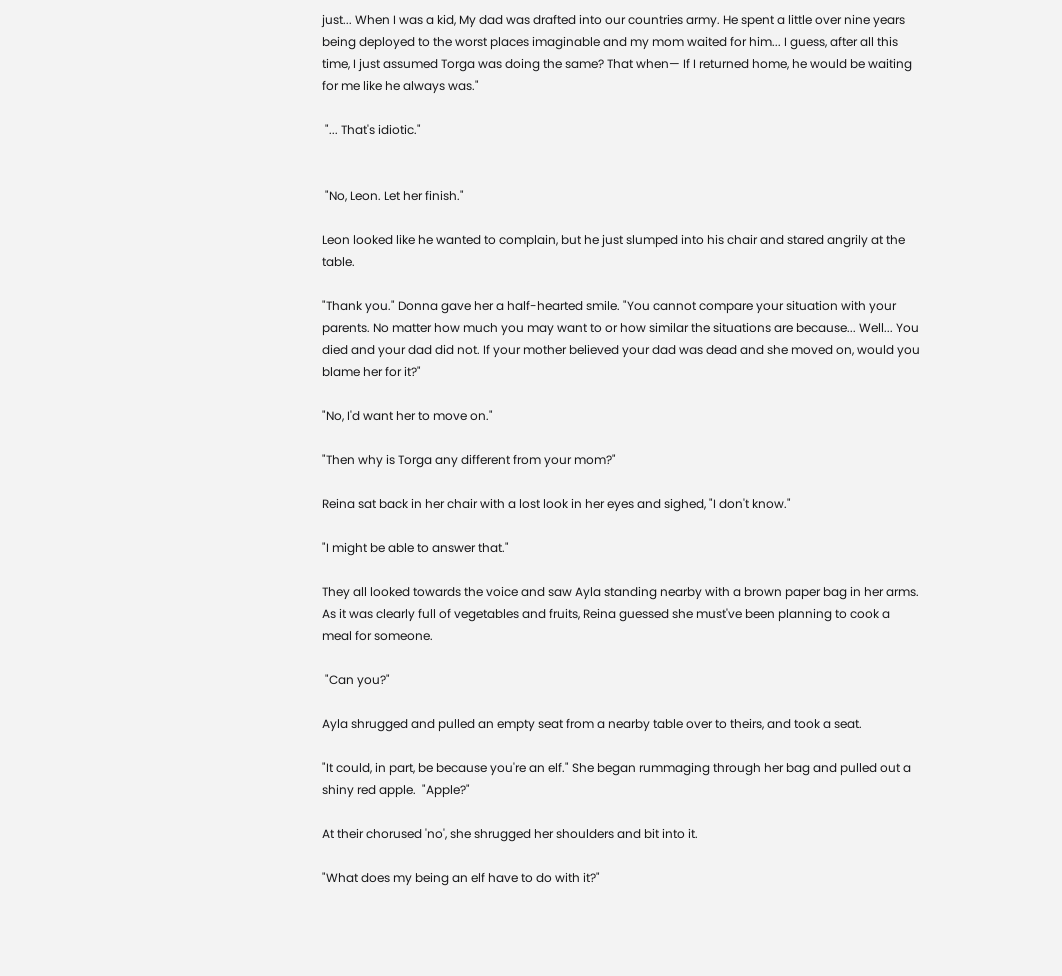just... When I was a kid, My dad was drafted into our countries army. He spent a little over nine years being deployed to the worst places imaginable and my mom waited for him... I guess, after all this time, I just assumed Torga was doing the same? That when— If I returned home, he would be waiting for me like he always was."

 "... That's idiotic."


 "No, Leon. Let her finish."

Leon looked like he wanted to complain, but he just slumped into his chair and stared angrily at the table.

"Thank you." Donna gave her a half-hearted smile. "You cannot compare your situation with your parents. No matter how much you may want to or how similar the situations are because... Well... You died and your dad did not. If your mother believed your dad was dead and she moved on, would you blame her for it?"

"No, I'd want her to move on."

"Then why is Torga any different from your mom?"

Reina sat back in her chair with a lost look in her eyes and sighed, "I don't know."

"I might be able to answer that."

They all looked towards the voice and saw Ayla standing nearby with a brown paper bag in her arms. As it was clearly full of vegetables and fruits, Reina guessed she must've been planning to cook a meal for someone.

 "Can you?"

Ayla shrugged and pulled an empty seat from a nearby table over to theirs, and took a seat.

"It could, in part, be because you're an elf." She began rummaging through her bag and pulled out a shiny red apple.  "Apple?"

At their chorused 'no', she shrugged her shoulders and bit into it.

"What does my being an elf have to do with it?"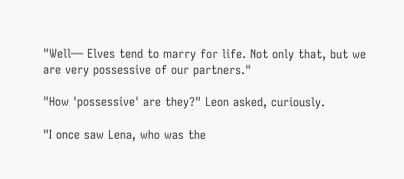"Well— Elves tend to marry for life. Not only that, but we are very possessive of our partners."

"How 'possessive' are they?" Leon asked, curiously.

"I once saw Lena, who was the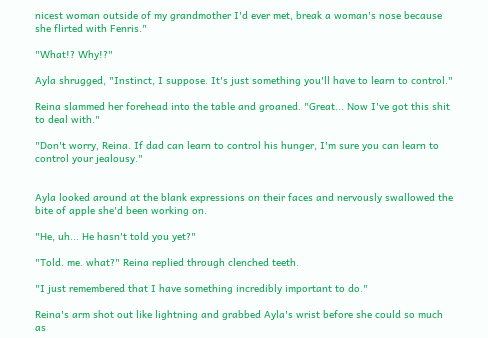nicest woman outside of my grandmother I'd ever met, break a woman's nose because she flirted with Fenris."

"What!? Why!?"

Ayla shrugged, "Instinct, I suppose. It's just something you'll have to learn to control."

Reina slammed her forehead into the table and groaned. "Great... Now I've got this shit to deal with."

"Don't worry, Reina. If dad can learn to control his hunger, I'm sure you can learn to control your jealousy."


Ayla looked around at the blank expressions on their faces and nervously swallowed the bite of apple she'd been working on.

"He, uh... He hasn't told you yet?"

"Told. me. what?" Reina replied through clenched teeth.

"I just remembered that I have something incredibly important to do."

Reina's arm shot out like lightning and grabbed Ayla's wrist before she could so much as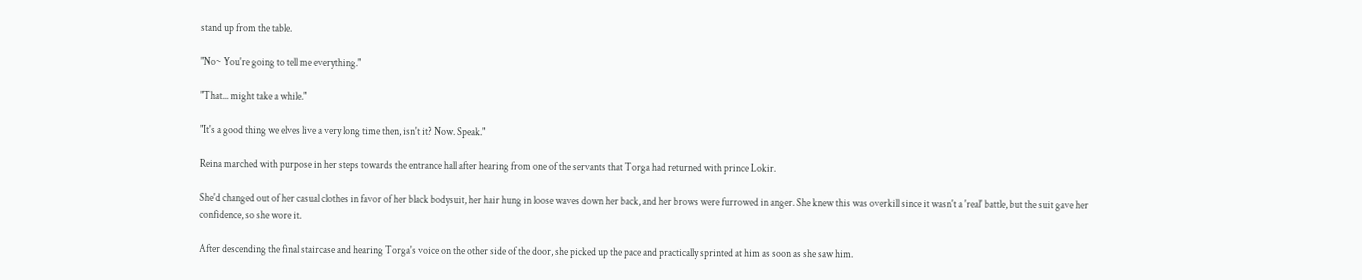stand up from the table.

"No~ You're going to tell me everything."

"That... might take a while."

"It's a good thing we elves live a very long time then, isn't it? Now. Speak."

Reina marched with purpose in her steps towards the entrance hall after hearing from one of the servants that Torga had returned with prince Lokir.

She'd changed out of her casual clothes in favor of her black bodysuit, her hair hung in loose waves down her back, and her brows were furrowed in anger. She knew this was overkill since it wasn't a 'real' battle, but the suit gave her confidence, so she wore it.

After descending the final staircase and hearing Torga's voice on the other side of the door, she picked up the pace and practically sprinted at him as soon as she saw him.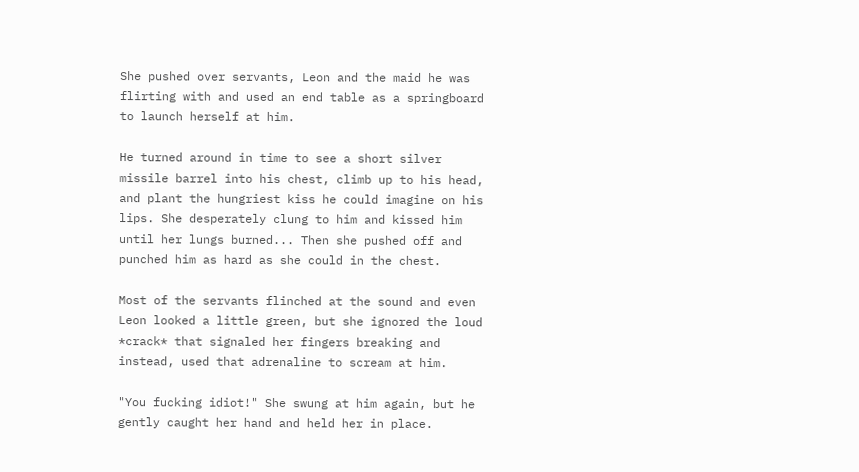She pushed over servants, Leon and the maid he was flirting with and used an end table as a springboard to launch herself at him.

He turned around in time to see a short silver missile barrel into his chest, climb up to his head, and plant the hungriest kiss he could imagine on his lips. She desperately clung to him and kissed him until her lungs burned... Then she pushed off and punched him as hard as she could in the chest.

Most of the servants flinched at the sound and even Leon looked a little green, but she ignored the loud *crack* that signaled her fingers breaking and instead, used that adrenaline to scream at him.

"You fucking idiot!" She swung at him again, but he gently caught her hand and held her in place.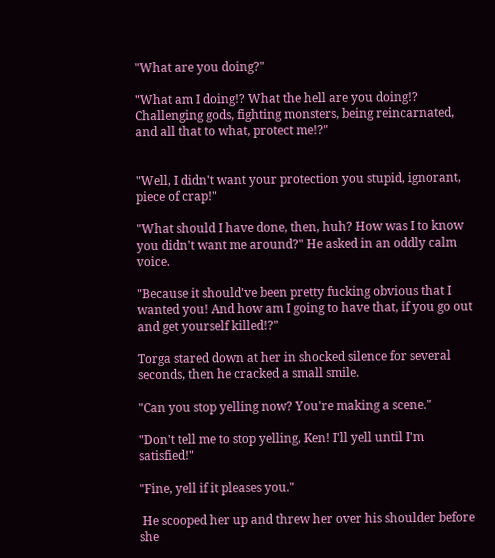"What are you doing?"

"What am I doing!? What the hell are you doing!? Challenging gods, fighting monsters, being reincarnated, and all that to what, protect me!?"


"Well, I didn't want your protection you stupid, ignorant, piece of crap!"

"What should I have done, then, huh? How was I to know you didn't want me around?" He asked in an oddly calm voice.

"Because it should've been pretty fucking obvious that I wanted you! And how am I going to have that, if you go out and get yourself killed!?"

Torga stared down at her in shocked silence for several seconds, then he cracked a small smile.

"Can you stop yelling now? You're making a scene."

"Don't tell me to stop yelling, Ken! I'll yell until I'm satisfied!"

"Fine, yell if it pleases you."

 He scooped her up and threw her over his shoulder before she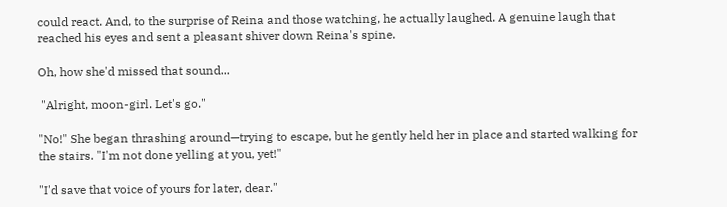could react. And, to the surprise of Reina and those watching, he actually laughed. A genuine laugh that reached his eyes and sent a pleasant shiver down Reina's spine.

Oh, how she'd missed that sound...

 "Alright, moon-girl. Let's go."

"No!" She began thrashing around—trying to escape, but he gently held her in place and started walking for the stairs. "I'm not done yelling at you, yet!"

"I'd save that voice of yours for later, dear."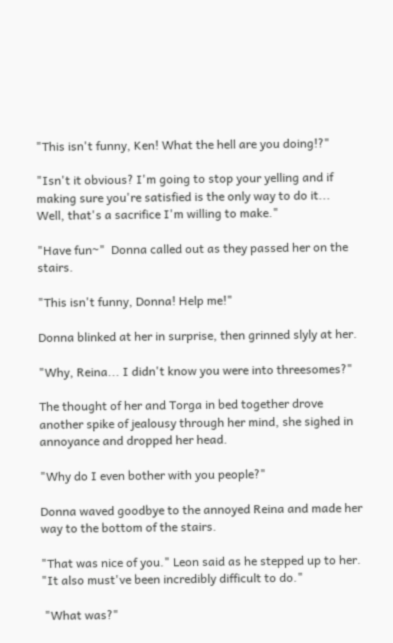"This isn't funny, Ken! What the hell are you doing!?"

"Isn't it obvious? I'm going to stop your yelling and if making sure you're satisfied is the only way to do it... Well, that's a sacrifice I'm willing to make."

"Have fun~"  Donna called out as they passed her on the stairs.

"This isn't funny, Donna! Help me!"

Donna blinked at her in surprise, then grinned slyly at her.

"Why, Reina... I didn't know you were into threesomes?"

The thought of her and Torga in bed together drove another spike of jealousy through her mind, she sighed in annoyance and dropped her head.

"Why do I even bother with you people?"

Donna waved goodbye to the annoyed Reina and made her way to the bottom of the stairs.

"That was nice of you." Leon said as he stepped up to her. "It also must've been incredibly difficult to do."

 "What was?"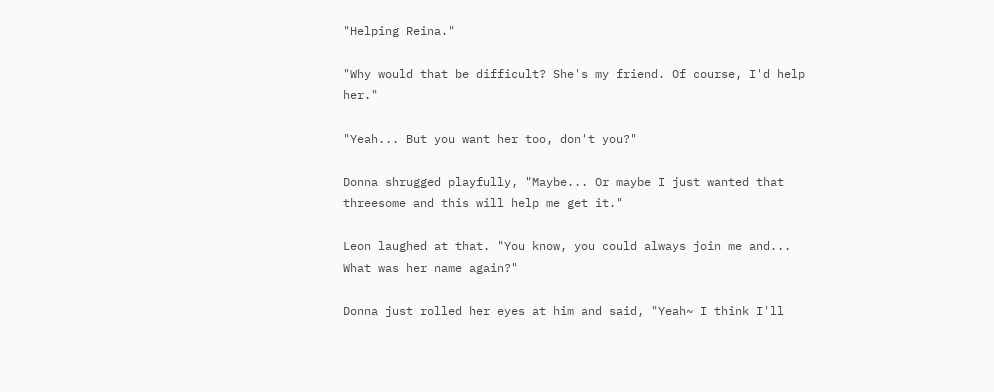"Helping Reina."

"Why would that be difficult? She's my friend. Of course, I'd help her."

"Yeah... But you want her too, don't you?"

Donna shrugged playfully, "Maybe... Or maybe I just wanted that threesome and this will help me get it."

Leon laughed at that. "You know, you could always join me and... What was her name again?"

Donna just rolled her eyes at him and said, "Yeah~ I think I'll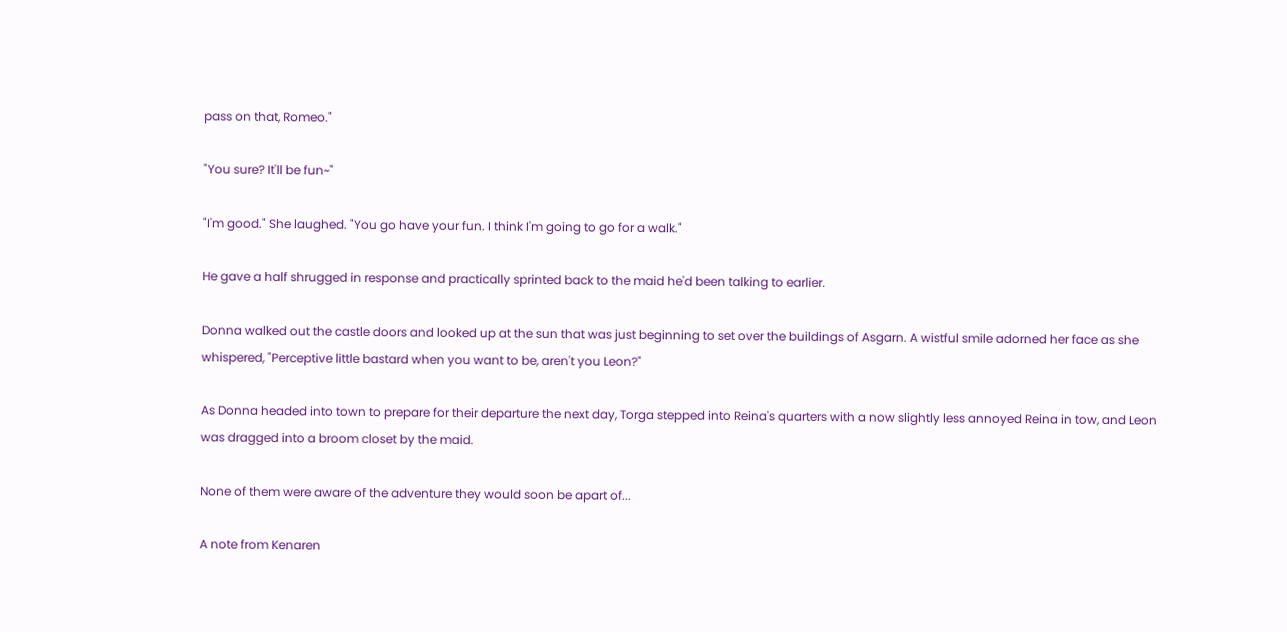pass on that, Romeo."

"You sure? It'll be fun~"

"I'm good." She laughed. "You go have your fun. I think I'm going to go for a walk."

He gave a half shrugged in response and practically sprinted back to the maid he'd been talking to earlier.

Donna walked out the castle doors and looked up at the sun that was just beginning to set over the buildings of Asgarn. A wistful smile adorned her face as she whispered, "Perceptive little bastard when you want to be, aren't you Leon?"

As Donna headed into town to prepare for their departure the next day, Torga stepped into Reina's quarters with a now slightly less annoyed Reina in tow, and Leon was dragged into a broom closet by the maid.

None of them were aware of the adventure they would soon be apart of...

A note from Kenaren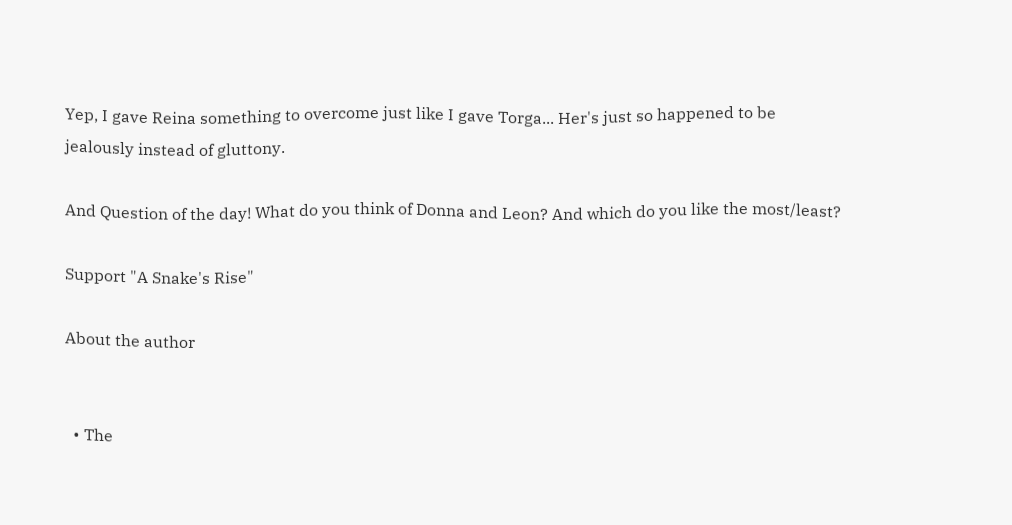Yep, I gave Reina something to overcome just like I gave Torga... Her's just so happened to be jealously instead of gluttony.

And Question of the day! What do you think of Donna and Leon? And which do you like the most/least?

Support "A Snake's Rise"

About the author


  • The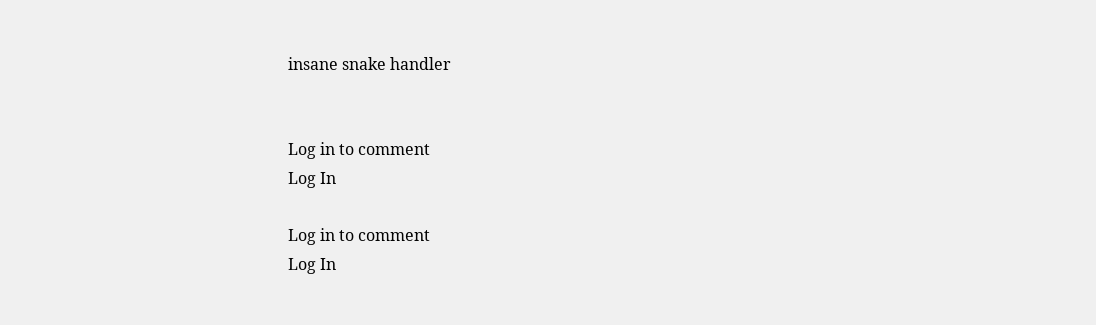insane snake handler


Log in to comment
Log In

Log in to comment
Log In